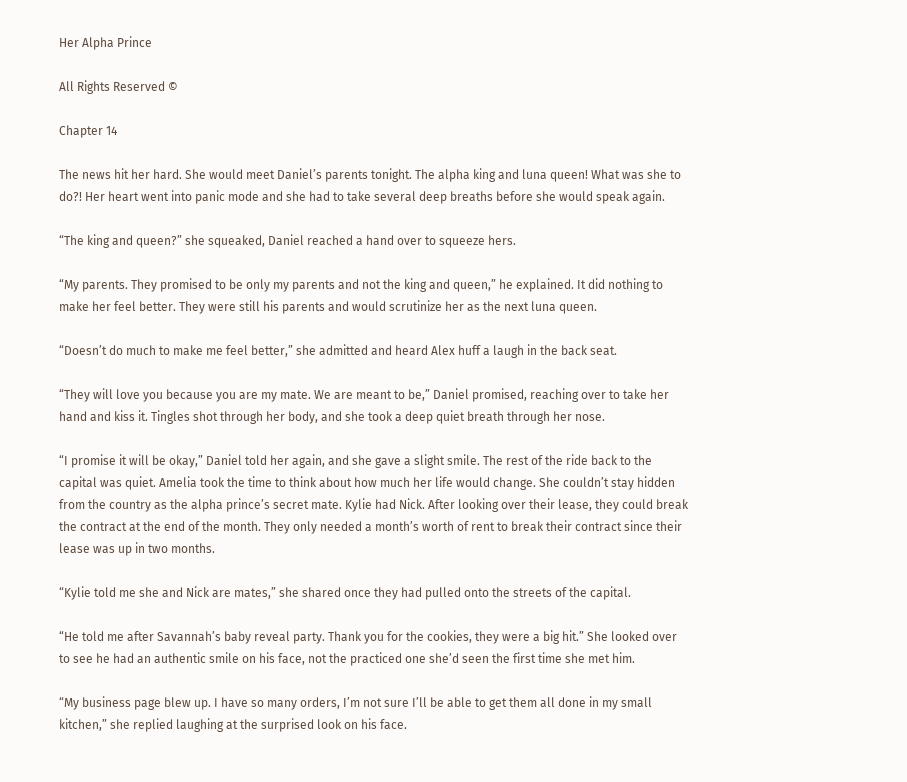Her Alpha Prince

All Rights Reserved ©

Chapter 14

The news hit her hard. She would meet Daniel’s parents tonight. The alpha king and luna queen! What was she to do?! Her heart went into panic mode and she had to take several deep breaths before she would speak again.

“The king and queen?” she squeaked, Daniel reached a hand over to squeeze hers.

“My parents. They promised to be only my parents and not the king and queen,” he explained. It did nothing to make her feel better. They were still his parents and would scrutinize her as the next luna queen.

“Doesn’t do much to make me feel better,” she admitted and heard Alex huff a laugh in the back seat.

“They will love you because you are my mate. We are meant to be,” Daniel promised, reaching over to take her hand and kiss it. Tingles shot through her body, and she took a deep quiet breath through her nose.

“I promise it will be okay,” Daniel told her again, and she gave a slight smile. The rest of the ride back to the capital was quiet. Amelia took the time to think about how much her life would change. She couldn’t stay hidden from the country as the alpha prince’s secret mate. Kylie had Nick. After looking over their lease, they could break the contract at the end of the month. They only needed a month’s worth of rent to break their contract since their lease was up in two months.

“Kylie told me she and Nick are mates,” she shared once they had pulled onto the streets of the capital.

“He told me after Savannah’s baby reveal party. Thank you for the cookies, they were a big hit.” She looked over to see he had an authentic smile on his face, not the practiced one she’d seen the first time she met him.

“My business page blew up. I have so many orders, I’m not sure I’ll be able to get them all done in my small kitchen,” she replied laughing at the surprised look on his face.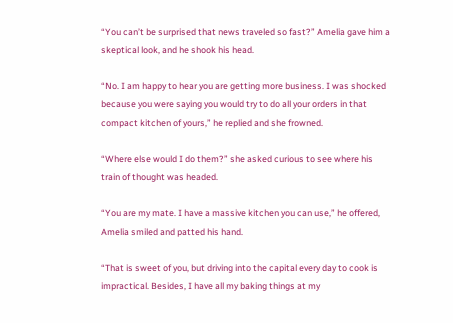“You can’t be surprised that news traveled so fast?” Amelia gave him a skeptical look, and he shook his head.

“No. I am happy to hear you are getting more business. I was shocked because you were saying you would try to do all your orders in that compact kitchen of yours,” he replied and she frowned.

“Where else would I do them?” she asked curious to see where his train of thought was headed.

“You are my mate. I have a massive kitchen you can use,” he offered, Amelia smiled and patted his hand.

“That is sweet of you, but driving into the capital every day to cook is impractical. Besides, I have all my baking things at my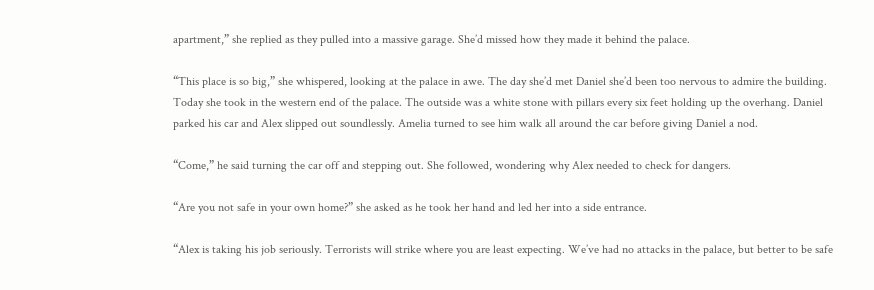apartment,” she replied as they pulled into a massive garage. She’d missed how they made it behind the palace.

“This place is so big,” she whispered, looking at the palace in awe. The day she’d met Daniel she’d been too nervous to admire the building. Today she took in the western end of the palace. The outside was a white stone with pillars every six feet holding up the overhang. Daniel parked his car and Alex slipped out soundlessly. Amelia turned to see him walk all around the car before giving Daniel a nod.

“Come,” he said turning the car off and stepping out. She followed, wondering why Alex needed to check for dangers.

“Are you not safe in your own home?” she asked as he took her hand and led her into a side entrance.

“Alex is taking his job seriously. Terrorists will strike where you are least expecting. We’ve had no attacks in the palace, but better to be safe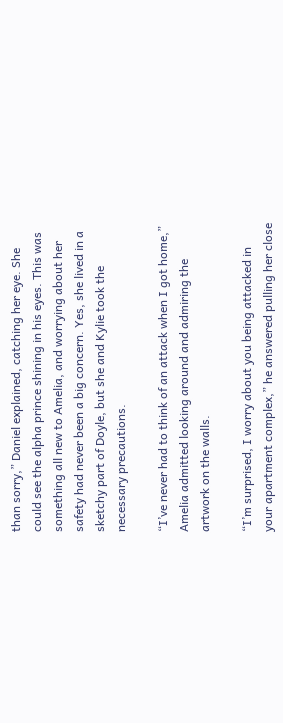than sorry,” Daniel explained, catching her eye. She could see the alpha prince shining in his eyes. This was something all new to Amelia, and worrying about her safety had never been a big concern. Yes, she lived in a sketchy part of Doyle, but she and Kylie took the necessary precautions.

“I’ve never had to think of an attack when I got home,” Amelia admitted looking around and admiring the artwork on the walls.

“I’m surprised, I worry about you being attacked in your apartment complex,” he answered pulling her close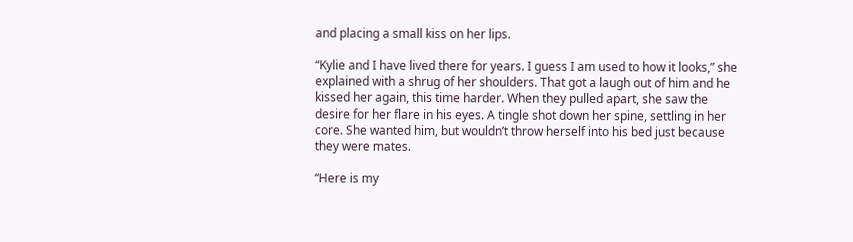and placing a small kiss on her lips.

“Kylie and I have lived there for years. I guess I am used to how it looks,” she explained with a shrug of her shoulders. That got a laugh out of him and he kissed her again, this time harder. When they pulled apart, she saw the desire for her flare in his eyes. A tingle shot down her spine, settling in her core. She wanted him, but wouldn’t throw herself into his bed just because they were mates.

“Here is my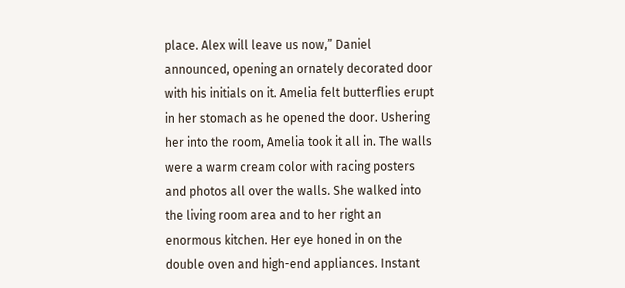place. Alex will leave us now,” Daniel announced, opening an ornately decorated door with his initials on it. Amelia felt butterflies erupt in her stomach as he opened the door. Ushering her into the room, Amelia took it all in. The walls were a warm cream color with racing posters and photos all over the walls. She walked into the living room area and to her right an enormous kitchen. Her eye honed in on the double oven and high-end appliances. Instant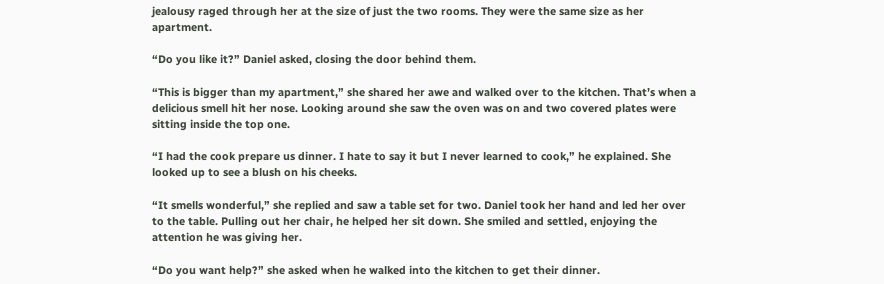jealousy raged through her at the size of just the two rooms. They were the same size as her apartment.

“Do you like it?” Daniel asked, closing the door behind them.

“This is bigger than my apartment,” she shared her awe and walked over to the kitchen. That’s when a delicious smell hit her nose. Looking around she saw the oven was on and two covered plates were sitting inside the top one.

“I had the cook prepare us dinner. I hate to say it but I never learned to cook,” he explained. She looked up to see a blush on his cheeks.

“It smells wonderful,” she replied and saw a table set for two. Daniel took her hand and led her over to the table. Pulling out her chair, he helped her sit down. She smiled and settled, enjoying the attention he was giving her.

“Do you want help?” she asked when he walked into the kitchen to get their dinner.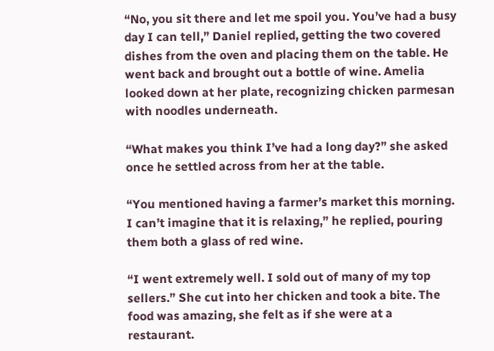“No, you sit there and let me spoil you. You’ve had a busy day I can tell,” Daniel replied, getting the two covered dishes from the oven and placing them on the table. He went back and brought out a bottle of wine. Amelia looked down at her plate, recognizing chicken parmesan with noodles underneath.

“What makes you think I’ve had a long day?” she asked once he settled across from her at the table.

“You mentioned having a farmer’s market this morning. I can’t imagine that it is relaxing,” he replied, pouring them both a glass of red wine.

“I went extremely well. I sold out of many of my top sellers.” She cut into her chicken and took a bite. The food was amazing, she felt as if she were at a restaurant.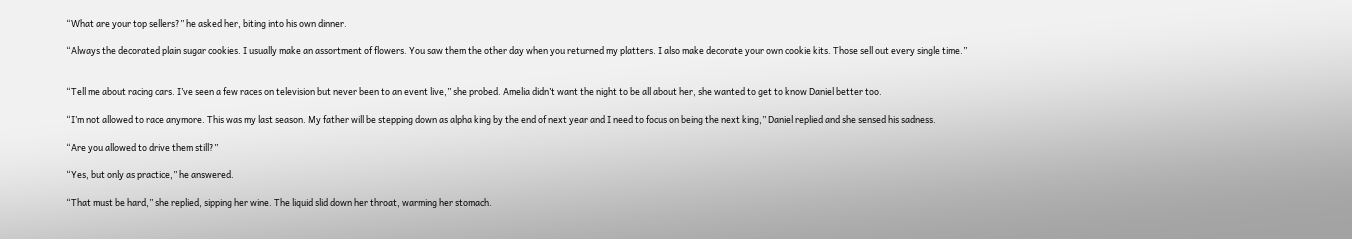“What are your top sellers?” he asked her, biting into his own dinner.

“Always the decorated plain sugar cookies. I usually make an assortment of flowers. You saw them the other day when you returned my platters. I also make decorate your own cookie kits. Those sell out every single time.”


“Tell me about racing cars. I’ve seen a few races on television but never been to an event live,” she probed. Amelia didn’t want the night to be all about her, she wanted to get to know Daniel better too.

“I’m not allowed to race anymore. This was my last season. My father will be stepping down as alpha king by the end of next year and I need to focus on being the next king,” Daniel replied and she sensed his sadness.

“Are you allowed to drive them still?”

“Yes, but only as practice,” he answered.

“That must be hard,” she replied, sipping her wine. The liquid slid down her throat, warming her stomach.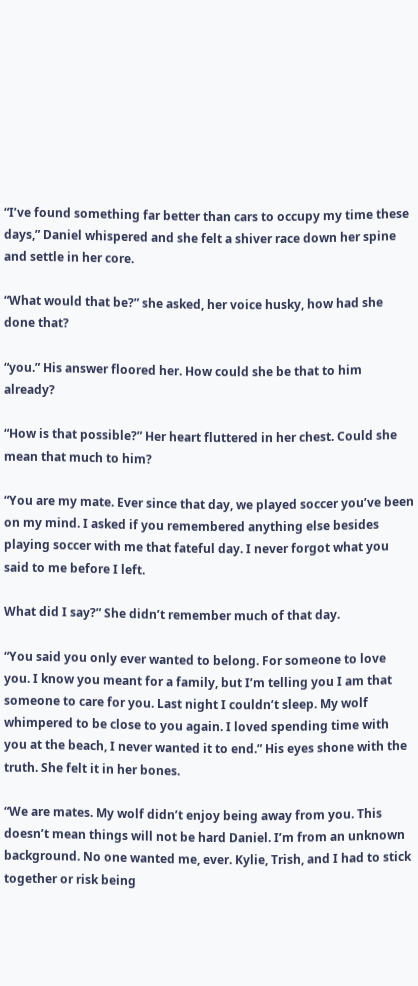“I’ve found something far better than cars to occupy my time these days,” Daniel whispered and she felt a shiver race down her spine and settle in her core.

“What would that be?” she asked, her voice husky, how had she done that?

“you.” His answer floored her. How could she be that to him already?

“How is that possible?” Her heart fluttered in her chest. Could she mean that much to him?

“You are my mate. Ever since that day, we played soccer you’ve been on my mind. I asked if you remembered anything else besides playing soccer with me that fateful day. I never forgot what you said to me before I left.

What did I say?” She didn’t remember much of that day.

“You said you only ever wanted to belong. For someone to love you. I know you meant for a family, but I’m telling you I am that someone to care for you. Last night I couldn’t sleep. My wolf whimpered to be close to you again. I loved spending time with you at the beach, I never wanted it to end.” His eyes shone with the truth. She felt it in her bones.

“We are mates. My wolf didn’t enjoy being away from you. This doesn’t mean things will not be hard Daniel. I’m from an unknown background. No one wanted me, ever. Kylie, Trish, and I had to stick together or risk being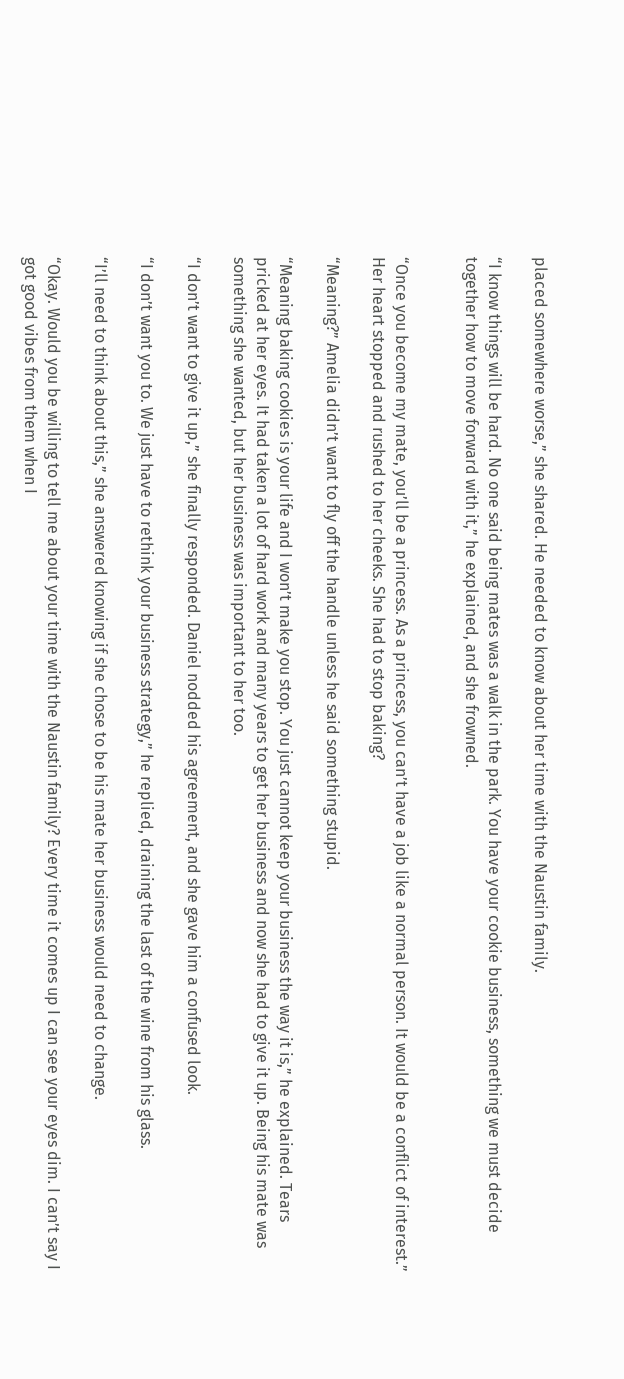placed somewhere worse,” she shared. He needed to know about her time with the Naustin family.

“I know things will be hard. No one said being mates was a walk in the park. You have your cookie business, something we must decide together how to move forward with it,” he explained, and she frowned.


“Once you become my mate, you’ll be a princess. As a princess, you can’t have a job like a normal person. It would be a conflict of interest.” Her heart stopped and rushed to her cheeks. She had to stop baking?

“Meaning?” Amelia didn’t want to fly off the handle unless he said something stupid.

“Meaning baking cookies is your life and I won’t make you stop. You just cannot keep your business the way it is,” he explained. Tears pricked at her eyes. It had taken a lot of hard work and many years to get her business and now she had to give it up. Being his mate was something she wanted, but her business was important to her too.

“I don’t want to give it up,” she finally responded. Daniel nodded his agreement, and she gave him a confused look.

“I don’t want you to. We just have to rethink your business strategy,” he replied, draining the last of the wine from his glass.

“I’ll need to think about this,” she answered knowing if she chose to be his mate her business would need to change.

“Okay. Would you be willing to tell me about your time with the Naustin family? Every time it comes up I can see your eyes dim. I can’t say I got good vibes from them when I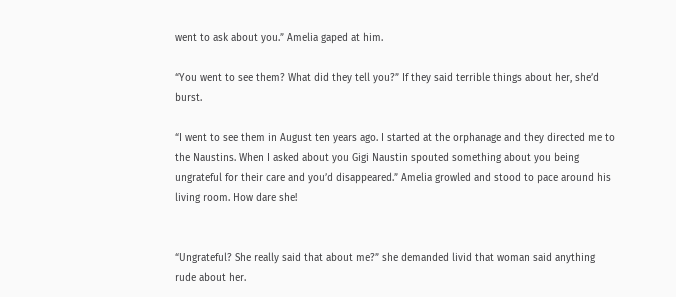went to ask about you.” Amelia gaped at him.

“You went to see them? What did they tell you?” If they said terrible things about her, she’d burst.

“I went to see them in August ten years ago. I started at the orphanage and they directed me to the Naustins. When I asked about you Gigi Naustin spouted something about you being ungrateful for their care and you’d disappeared.” Amelia growled and stood to pace around his living room. How dare she!


“Ungrateful? She really said that about me?” she demanded livid that woman said anything rude about her.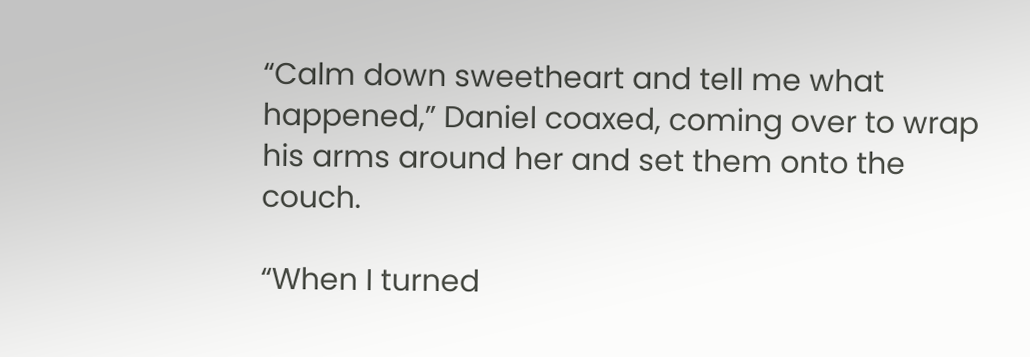“Calm down sweetheart and tell me what happened,” Daniel coaxed, coming over to wrap his arms around her and set them onto the couch.

“When I turned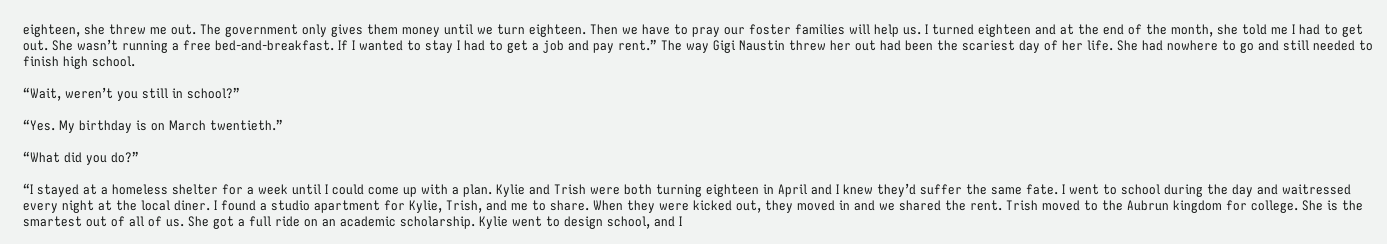eighteen, she threw me out. The government only gives them money until we turn eighteen. Then we have to pray our foster families will help us. I turned eighteen and at the end of the month, she told me I had to get out. She wasn’t running a free bed-and-breakfast. If I wanted to stay I had to get a job and pay rent.” The way Gigi Naustin threw her out had been the scariest day of her life. She had nowhere to go and still needed to finish high school.

“Wait, weren’t you still in school?”

“Yes. My birthday is on March twentieth.”

“What did you do?”

“I stayed at a homeless shelter for a week until I could come up with a plan. Kylie and Trish were both turning eighteen in April and I knew they’d suffer the same fate. I went to school during the day and waitressed every night at the local diner. I found a studio apartment for Kylie, Trish, and me to share. When they were kicked out, they moved in and we shared the rent. Trish moved to the Aubrun kingdom for college. She is the smartest out of all of us. She got a full ride on an academic scholarship. Kylie went to design school, and I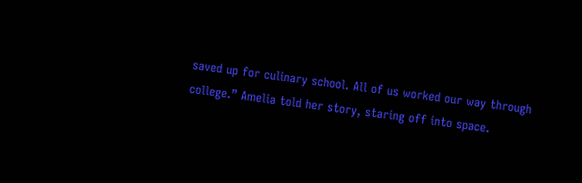saved up for culinary school. All of us worked our way through college.” Amelia told her story, staring off into space.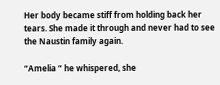Her body became stiff from holding back her tears. She made it through and never had to see the Naustin family again.

“Amelia ” he whispered, she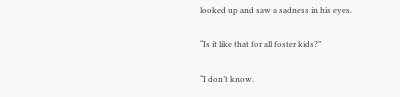looked up and saw a sadness in his eyes.

“Is it like that for all foster kids?”

“I don’t know.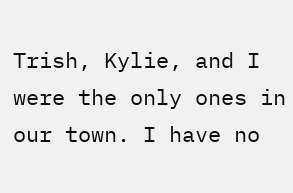Trish, Kylie, and I were the only ones in our town. I have no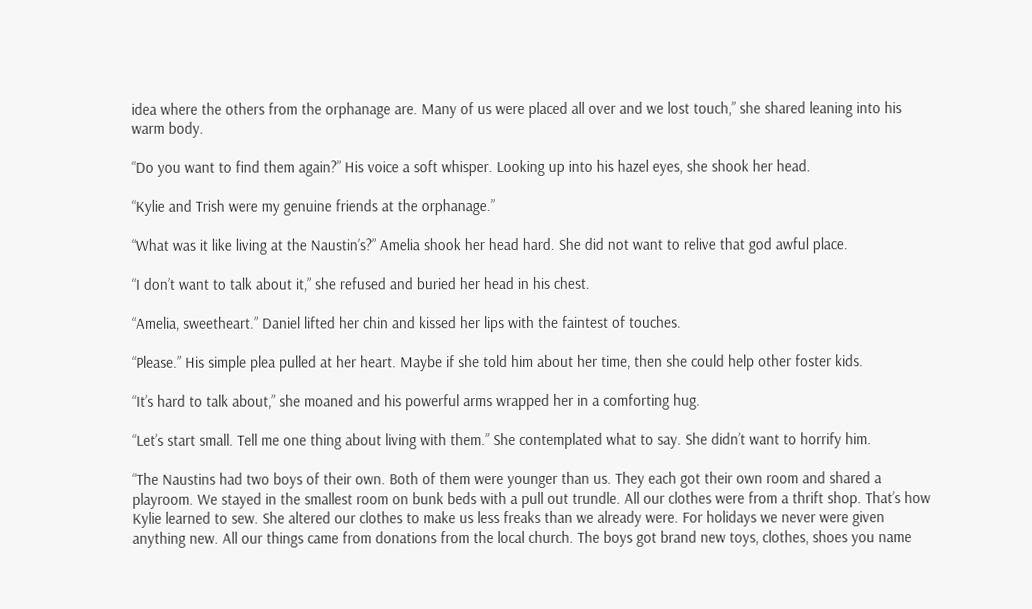idea where the others from the orphanage are. Many of us were placed all over and we lost touch,” she shared leaning into his warm body.

“Do you want to find them again?” His voice a soft whisper. Looking up into his hazel eyes, she shook her head.

“Kylie and Trish were my genuine friends at the orphanage.”

“What was it like living at the Naustin’s?” Amelia shook her head hard. She did not want to relive that god awful place.

“I don’t want to talk about it,” she refused and buried her head in his chest.

“Amelia, sweetheart.” Daniel lifted her chin and kissed her lips with the faintest of touches.

“Please.” His simple plea pulled at her heart. Maybe if she told him about her time, then she could help other foster kids.

“It’s hard to talk about,” she moaned and his powerful arms wrapped her in a comforting hug.

“Let’s start small. Tell me one thing about living with them.” She contemplated what to say. She didn’t want to horrify him.

“The Naustins had two boys of their own. Both of them were younger than us. They each got their own room and shared a playroom. We stayed in the smallest room on bunk beds with a pull out trundle. All our clothes were from a thrift shop. That’s how Kylie learned to sew. She altered our clothes to make us less freaks than we already were. For holidays we never were given anything new. All our things came from donations from the local church. The boys got brand new toys, clothes, shoes you name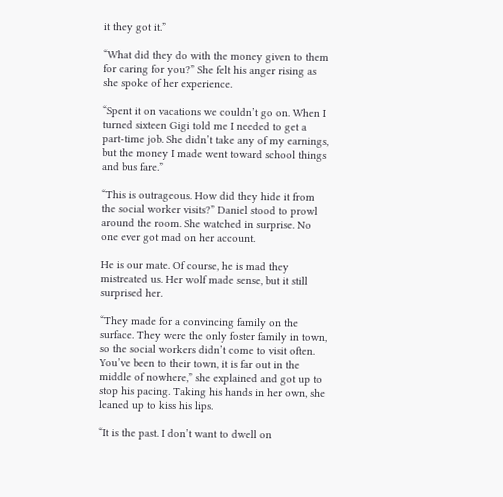it they got it.”

“What did they do with the money given to them for caring for you?” She felt his anger rising as she spoke of her experience.

“Spent it on vacations we couldn’t go on. When I turned sixteen Gigi told me I needed to get a part-time job. She didn’t take any of my earnings, but the money I made went toward school things and bus fare.”

“This is outrageous. How did they hide it from the social worker visits?” Daniel stood to prowl around the room. She watched in surprise. No one ever got mad on her account.

He is our mate. Of course, he is mad they mistreated us. Her wolf made sense, but it still surprised her.

“They made for a convincing family on the surface. They were the only foster family in town, so the social workers didn’t come to visit often. You’ve been to their town, it is far out in the middle of nowhere,” she explained and got up to stop his pacing. Taking his hands in her own, she leaned up to kiss his lips.

“It is the past. I don’t want to dwell on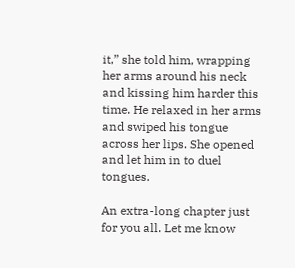it,” she told him, wrapping her arms around his neck and kissing him harder this time. He relaxed in her arms and swiped his tongue across her lips. She opened and let him in to duel tongues.

An extra-long chapter just for you all. Let me know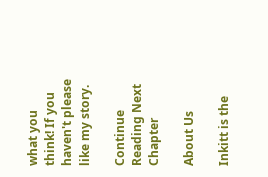what you think! If you haven't please like my story.

Continue Reading Next Chapter

About Us

Inkitt is the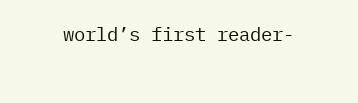world’s first reader-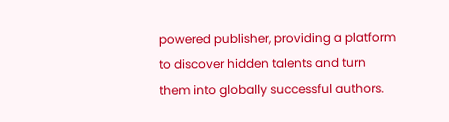powered publisher, providing a platform to discover hidden talents and turn them into globally successful authors.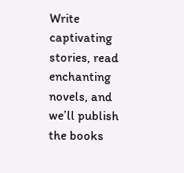Write captivating stories, read enchanting novels, and we’ll publish the books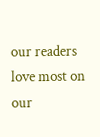our readers love most on our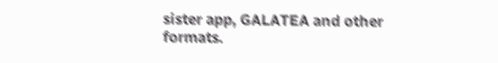sister app, GALATEA and other formats.